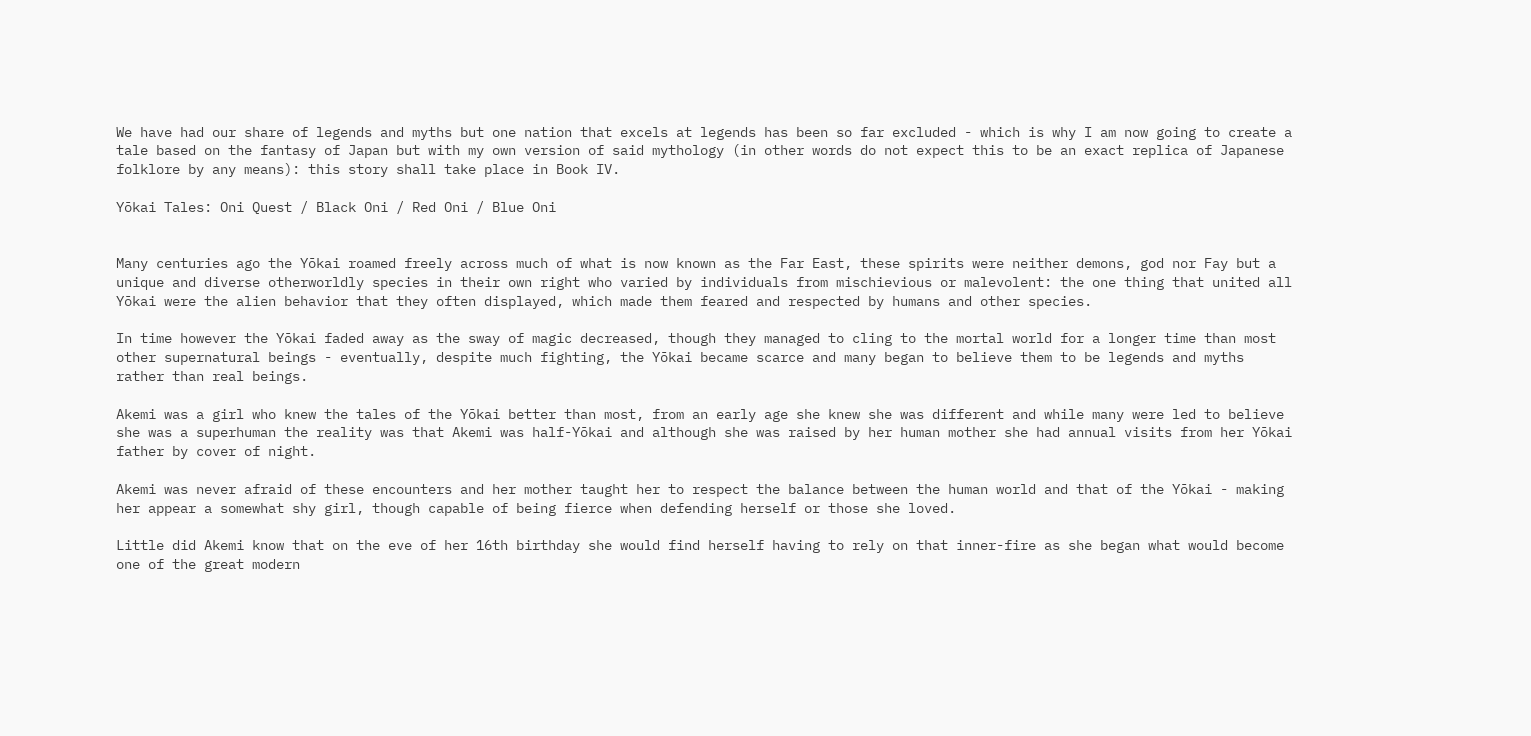We have had our share of legends and myths but one nation that excels at legends has been so far excluded - which is why I am now going to create a tale based on the fantasy of Japan but with my own version of said mythology (in other words do not expect this to be an exact replica of Japanese folklore by any means): this story shall take place in Book IV.

Yōkai Tales: Oni Quest / Black Oni / Red Oni / Blue Oni


Many centuries ago the Yōkai roamed freely across much of what is now known as the Far East, these spirits were neither demons, god nor Fay but a unique and diverse otherworldly species in their own right who varied by individuals from mischievious or malevolent: the one thing that united all Yōkai were the alien behavior that they often displayed, which made them feared and respected by humans and other species.

In time however the Yōkai faded away as the sway of magic decreased, though they managed to cling to the mortal world for a longer time than most other supernatural beings - eventually, despite much fighting, the Yōkai became scarce and many began to believe them to be legends and myths rather than real beings.

Akemi was a girl who knew the tales of the Yōkai better than most, from an early age she knew she was different and while many were led to believe she was a superhuman the reality was that Akemi was half-Yōkai and although she was raised by her human mother she had annual visits from her Yōkai father by cover of night.

Akemi was never afraid of these encounters and her mother taught her to respect the balance between the human world and that of the Yōkai - making her appear a somewhat shy girl, though capable of being fierce when defending herself or those she loved.

Little did Akemi know that on the eve of her 16th birthday she would find herself having to rely on that inner-fire as she began what would become one of the great modern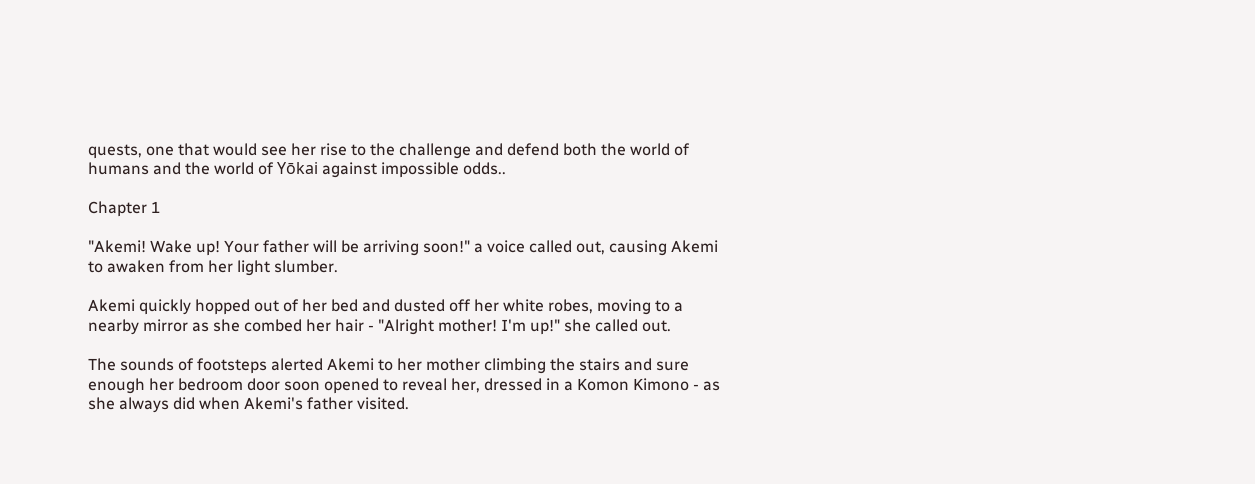quests, one that would see her rise to the challenge and defend both the world of humans and the world of Yōkai against impossible odds..

Chapter 1

"Akemi! Wake up! Your father will be arriving soon!" a voice called out, causing Akemi to awaken from her light slumber.

Akemi quickly hopped out of her bed and dusted off her white robes, moving to a nearby mirror as she combed her hair - "Alright mother! I'm up!" she called out.

The sounds of footsteps alerted Akemi to her mother climbing the stairs and sure enough her bedroom door soon opened to reveal her, dressed in a Komon Kimono - as she always did when Akemi's father visited.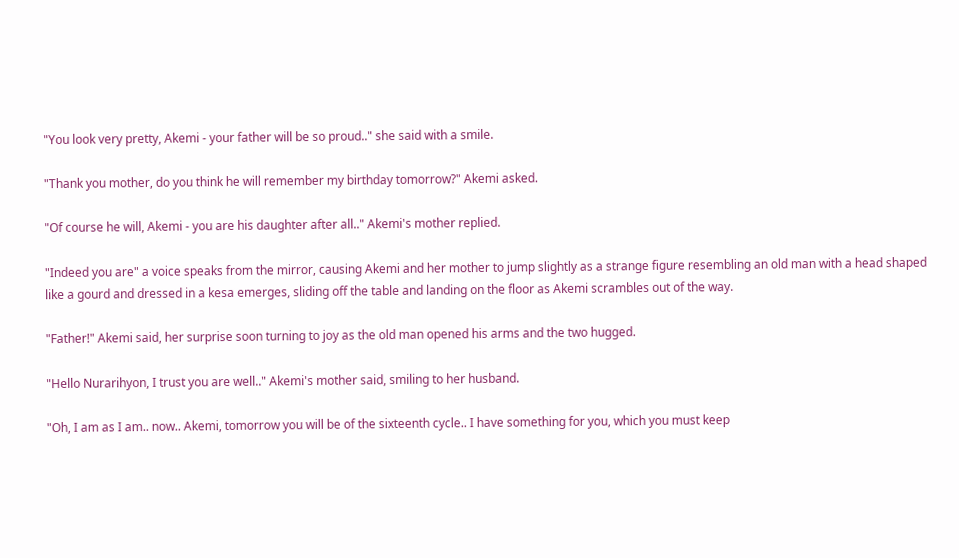"You look very pretty, Akemi - your father will be so proud.." she said with a smile.

"Thank you mother, do you think he will remember my birthday tomorrow?" Akemi asked.

"Of course he will, Akemi - you are his daughter after all.." Akemi's mother replied.

"Indeed you are" a voice speaks from the mirror, causing Akemi and her mother to jump slightly as a strange figure resembling an old man with a head shaped like a gourd and dressed in a kesa emerges, sliding off the table and landing on the floor as Akemi scrambles out of the way.

"Father!" Akemi said, her surprise soon turning to joy as the old man opened his arms and the two hugged.

"Hello Nurarihyon, I trust you are well.." Akemi's mother said, smiling to her husband.

"Oh, I am as I am.. now.. Akemi, tomorrow you will be of the sixteenth cycle.. I have something for you, which you must keep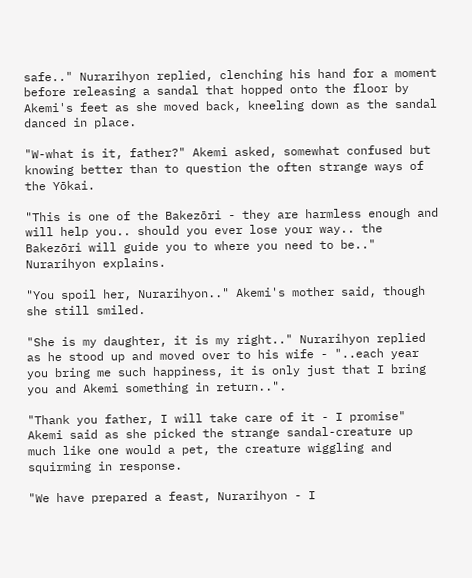safe.." Nurarihyon replied, clenching his hand for a moment before releasing a sandal that hopped onto the floor by Akemi's feet as she moved back, kneeling down as the sandal danced in place.

"W-what is it, father?" Akemi asked, somewhat confused but knowing better than to question the often strange ways of the Yōkai.

"This is one of the Bakezōri - they are harmless enough and will help you.. should you ever lose your way.. the Bakezōri will guide you to where you need to be.." Nurarihyon explains.

"You spoil her, Nurarihyon.." Akemi's mother said, though she still smiled.

"She is my daughter, it is my right.." Nurarihyon replied as he stood up and moved over to his wife - "..each year you bring me such happiness, it is only just that I bring you and Akemi something in return..".

"Thank you father, I will take care of it - I promise" Akemi said as she picked the strange sandal-creature up much like one would a pet, the creature wiggling and squirming in response.

"We have prepared a feast, Nurarihyon - I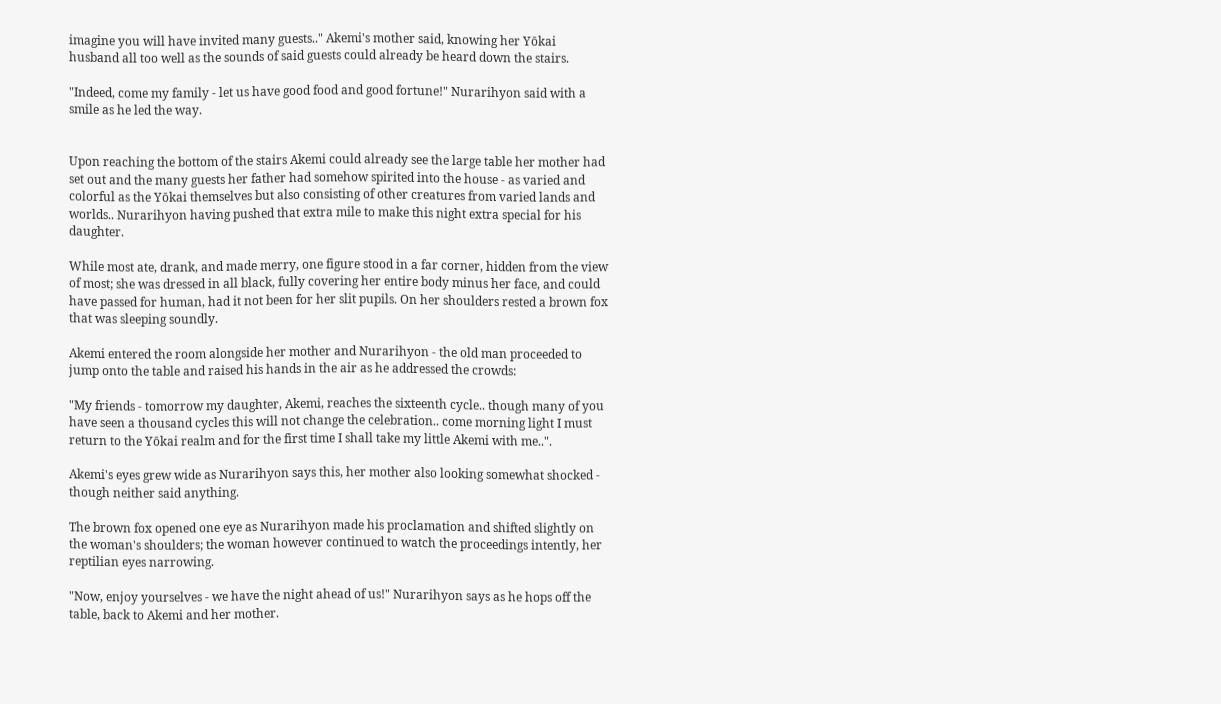imagine you will have invited many guests.." Akemi's mother said, knowing her Yōkai husband all too well as the sounds of said guests could already be heard down the stairs.

"Indeed, come my family - let us have good food and good fortune!" Nurarihyon said with a smile as he led the way.


Upon reaching the bottom of the stairs Akemi could already see the large table her mother had set out and the many guests her father had somehow spirited into the house - as varied and colorful as the Yōkai themselves but also consisting of other creatures from varied lands and worlds.. Nurarihyon having pushed that extra mile to make this night extra special for his daughter.

While most ate, drank, and made merry, one figure stood in a far corner, hidden from the view of most; she was dressed in all black, fully covering her entire body minus her face, and could have passed for human, had it not been for her slit pupils. On her shoulders rested a brown fox that was sleeping soundly.

Akemi entered the room alongside her mother and Nurarihyon - the old man proceeded to jump onto the table and raised his hands in the air as he addressed the crowds:

"My friends - tomorrow my daughter, Akemi, reaches the sixteenth cycle.. though many of you have seen a thousand cycles this will not change the celebration.. come morning light I must return to the Yōkai realm and for the first time I shall take my little Akemi with me..".

Akemi's eyes grew wide as Nurarihyon says this, her mother also looking somewhat shocked - though neither said anything.

The brown fox opened one eye as Nurarihyon made his proclamation and shifted slightly on the woman's shoulders; the woman however continued to watch the proceedings intently, her reptilian eyes narrowing.

"Now, enjoy yourselves - we have the night ahead of us!" Nurarihyon says as he hops off the table, back to Akemi and her mother.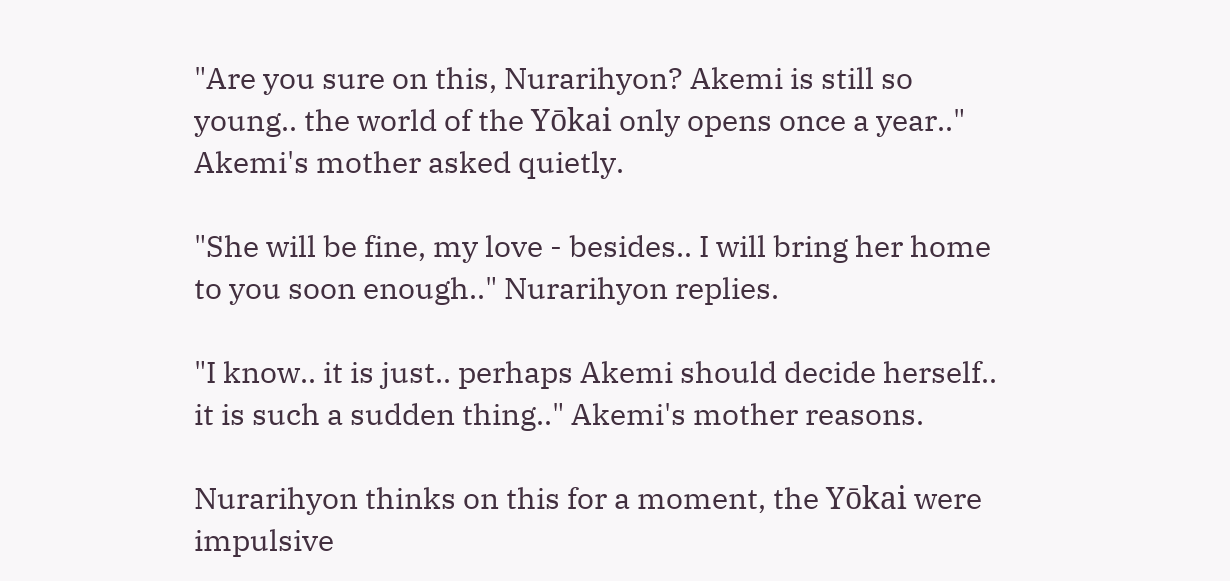"Are you sure on this, Nurarihyon? Akemi is still so young.. the world of the Yōkai only opens once a year.." Akemi's mother asked quietly.

"She will be fine, my love - besides.. I will bring her home to you soon enough.." Nurarihyon replies.

"I know.. it is just.. perhaps Akemi should decide herself.. it is such a sudden thing.." Akemi's mother reasons.

Nurarihyon thinks on this for a moment, the Yōkai were impulsive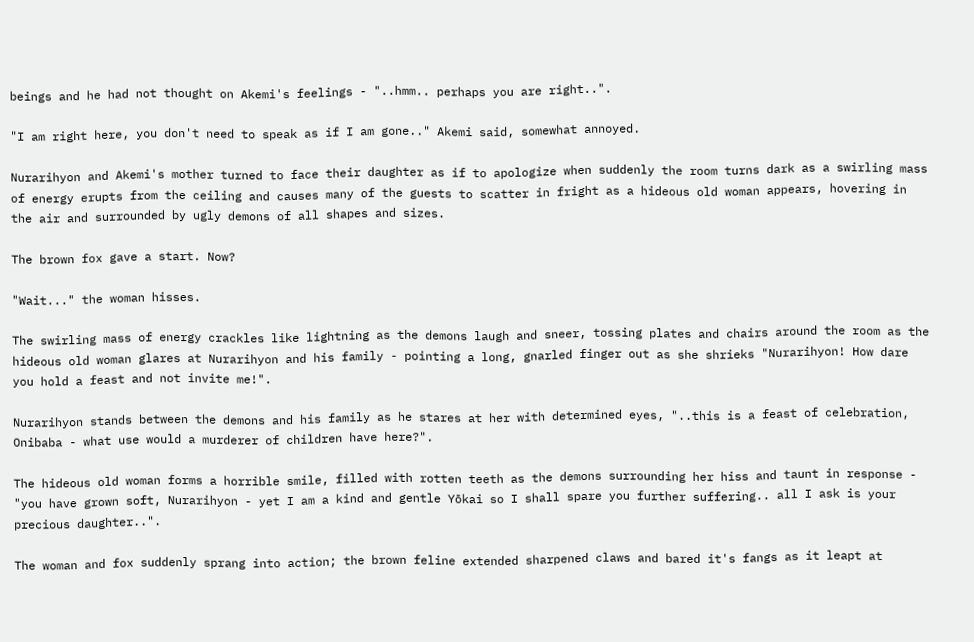beings and he had not thought on Akemi's feelings - "..hmm.. perhaps you are right..".

"I am right here, you don't need to speak as if I am gone.." Akemi said, somewhat annoyed.

Nurarihyon and Akemi's mother turned to face their daughter as if to apologize when suddenly the room turns dark as a swirling mass of energy erupts from the ceiling and causes many of the guests to scatter in fright as a hideous old woman appears, hovering in the air and surrounded by ugly demons of all shapes and sizes.

The brown fox gave a start. Now?

"Wait..." the woman hisses.

The swirling mass of energy crackles like lightning as the demons laugh and sneer, tossing plates and chairs around the room as the hideous old woman glares at Nurarihyon and his family - pointing a long, gnarled finger out as she shrieks "Nurarihyon! How dare you hold a feast and not invite me!".

Nurarihyon stands between the demons and his family as he stares at her with determined eyes, "..this is a feast of celebration, Onibaba - what use would a murderer of children have here?".

The hideous old woman forms a horrible smile, filled with rotten teeth as the demons surrounding her hiss and taunt in response - "you have grown soft, Nurarihyon - yet I am a kind and gentle Yōkai so I shall spare you further suffering.. all I ask is your precious daughter..".

The woman and fox suddenly sprang into action; the brown feline extended sharpened claws and bared it's fangs as it leapt at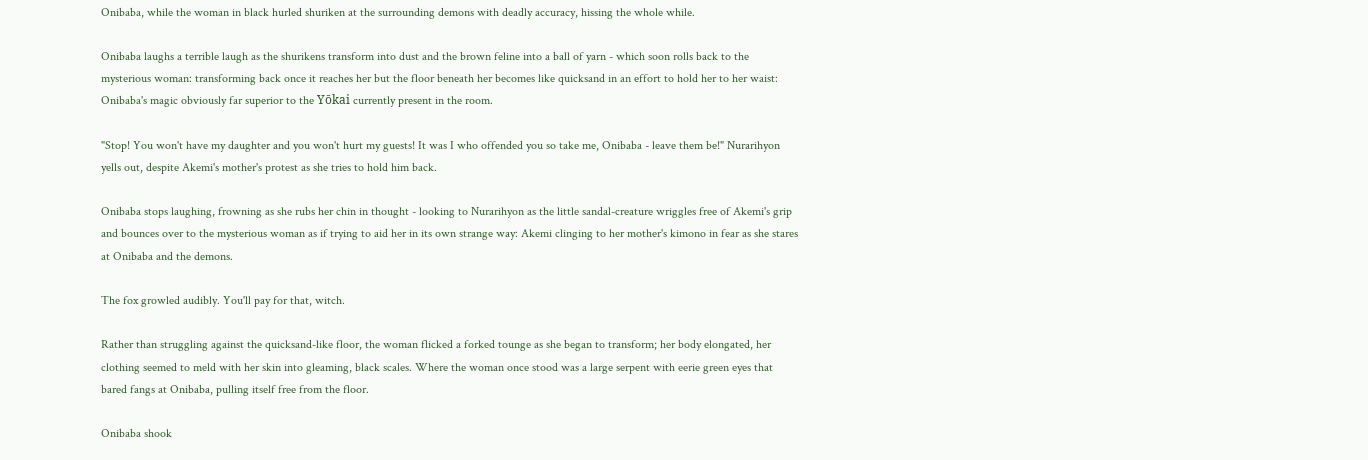Onibaba, while the woman in black hurled shuriken at the surrounding demons with deadly accuracy, hissing the whole while.

Onibaba laughs a terrible laugh as the shurikens transform into dust and the brown feline into a ball of yarn - which soon rolls back to the mysterious woman: transforming back once it reaches her but the floor beneath her becomes like quicksand in an effort to hold her to her waist: Onibaba's magic obviously far superior to the Yōkai currently present in the room.

"Stop! You won't have my daughter and you won't hurt my guests! It was I who offended you so take me, Onibaba - leave them be!" Nurarihyon yells out, despite Akemi's mother's protest as she tries to hold him back.

Onibaba stops laughing, frowning as she rubs her chin in thought - looking to Nurarihyon as the little sandal-creature wriggles free of Akemi's grip and bounces over to the mysterious woman as if trying to aid her in its own strange way: Akemi clinging to her mother's kimono in fear as she stares at Onibaba and the demons.

The fox growled audibly. You'll pay for that, witch.

Rather than struggling against the quicksand-like floor, the woman flicked a forked tounge as she began to transform; her body elongated, her clothing seemed to meld with her skin into gleaming, black scales. Where the woman once stood was a large serpent with eerie green eyes that bared fangs at Onibaba, pulling itself free from the floor.

Onibaba shook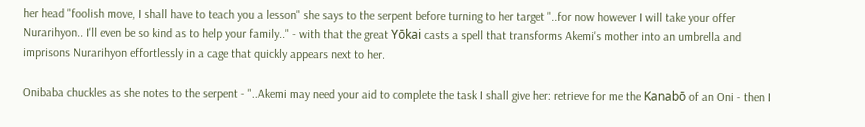her head "foolish move, I shall have to teach you a lesson" she says to the serpent before turning to her target "..for now however I will take your offer Nurarihyon.. I'll even be so kind as to help your family.." - with that the great Yōkai casts a spell that transforms Akemi's mother into an umbrella and imprisons Nurarihyon effortlessly in a cage that quickly appears next to her.

Onibaba chuckles as she notes to the serpent - "..Akemi may need your aid to complete the task I shall give her: retrieve for me the Kanabō of an Oni - then I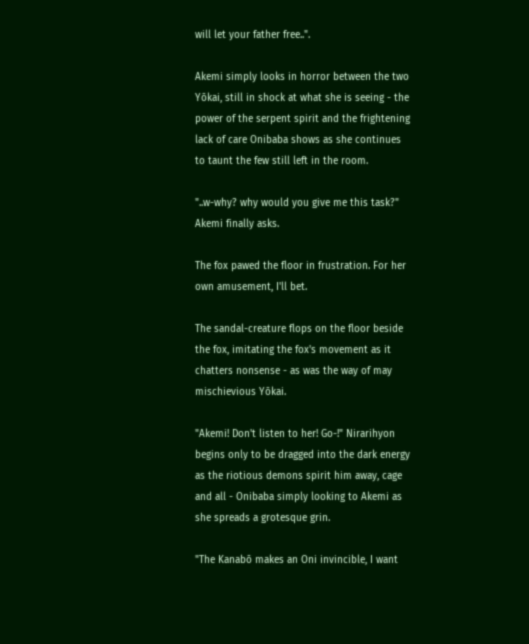will let your father free..".

Akemi simply looks in horror between the two Yōkai, still in shock at what she is seeing - the power of the serpent spirit and the frightening lack of care Onibaba shows as she continues to taunt the few still left in the room.

"..w-why? why would you give me this task?" Akemi finally asks.

The fox pawed the floor in frustration. For her own amusement, I'll bet.

The sandal-creature flops on the floor beside the fox, imitating the fox's movement as it chatters nonsense - as was the way of may mischievious Yōkai.

"Akemi! Don't listen to her! Go-!" Nirarihyon begins only to be dragged into the dark energy as the riotious demons spirit him away, cage and all - Onibaba simply looking to Akemi as she spreads a grotesque grin.

"The Kanabō makes an Oni invincible, I want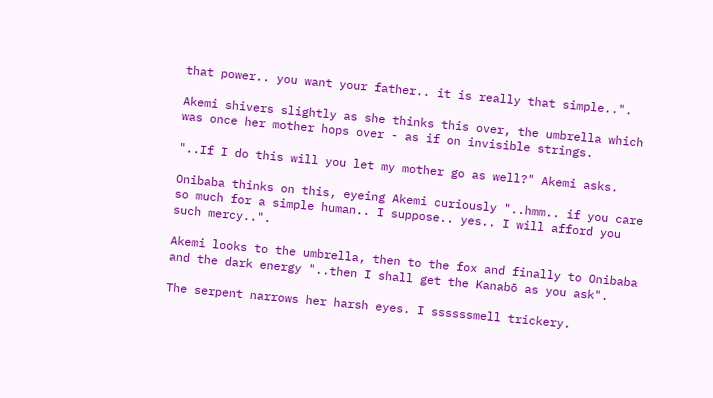that power.. you want your father.. it is really that simple..".

Akemi shivers slightly as she thinks this over, the umbrella which was once her mother hops over - as if on invisible strings.

"..If I do this will you let my mother go as well?" Akemi asks.

Onibaba thinks on this, eyeing Akemi curiously "..hmm.. if you care so much for a simple human.. I suppose.. yes.. I will afford you such mercy..".

Akemi looks to the umbrella, then to the fox and finally to Onibaba and the dark energy "..then I shall get the Kanabō as you ask".

The serpent narrows her harsh eyes. I ssssssmell trickery.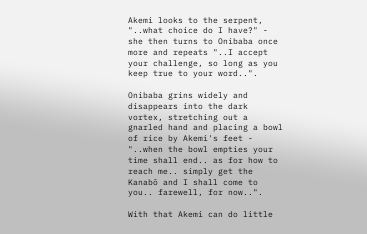Akemi looks to the serpent, "..what choice do I have?" - she then turns to Onibaba once more and repeats "..I accept your challenge, so long as you keep true to your word..".

Onibaba grins widely and disappears into the dark vortex, stretching out a gnarled hand and placing a bowl of rice by Akemi's feet - "..when the bowl empties your time shall end.. as for how to reach me.. simply get the Kanabō and I shall come to you.. farewell, for now..".

With that Akemi can do little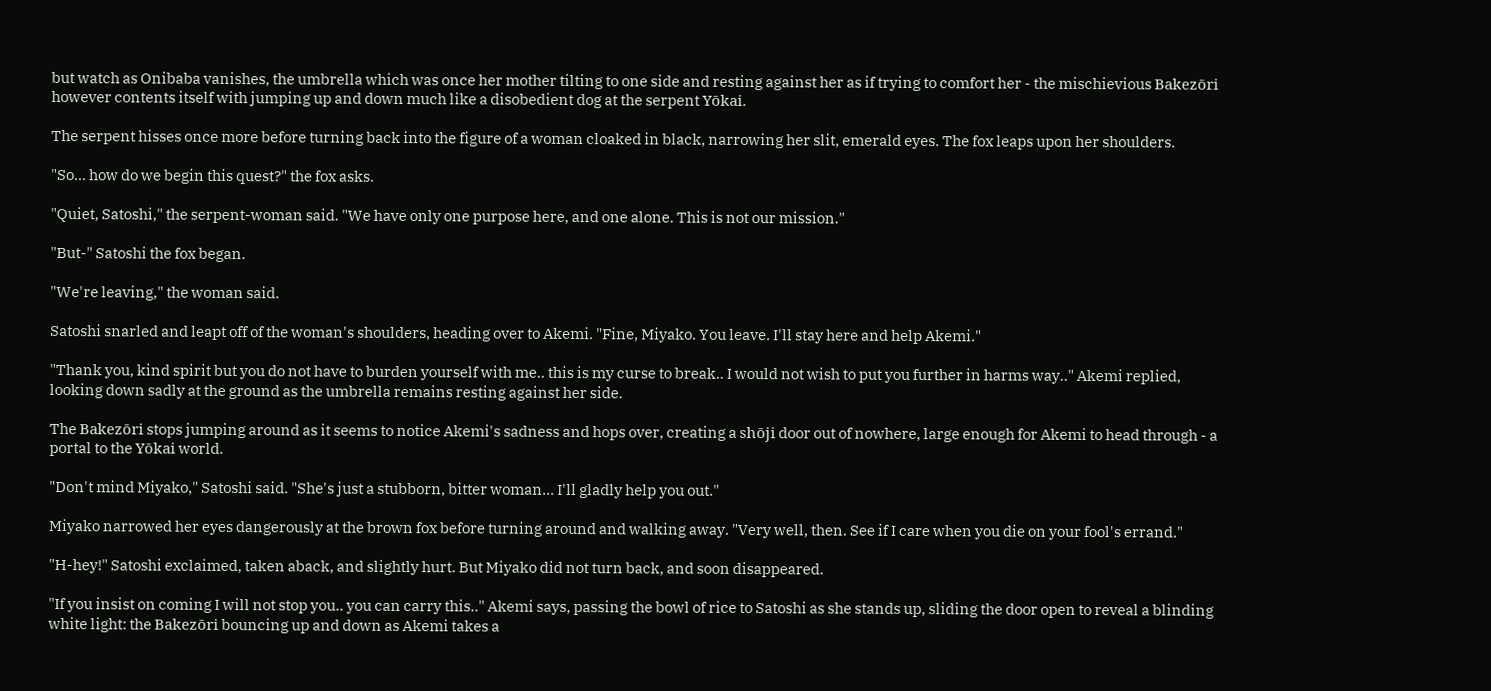but watch as Onibaba vanishes, the umbrella which was once her mother tilting to one side and resting against her as if trying to comfort her - the mischievious Bakezōri however contents itself with jumping up and down much like a disobedient dog at the serpent Yōkai.

The serpent hisses once more before turning back into the figure of a woman cloaked in black, narrowing her slit, emerald eyes. The fox leaps upon her shoulders.

"So... how do we begin this quest?" the fox asks.

"Quiet, Satoshi," the serpent-woman said. "We have only one purpose here, and one alone. This is not our mission."

"But-" Satoshi the fox began.

"We're leaving," the woman said.

Satoshi snarled and leapt off of the woman's shoulders, heading over to Akemi. "Fine, Miyako. You leave. I'll stay here and help Akemi."

"Thank you, kind spirit but you do not have to burden yourself with me.. this is my curse to break.. I would not wish to put you further in harms way.." Akemi replied, looking down sadly at the ground as the umbrella remains resting against her side.

The Bakezōri stops jumping around as it seems to notice Akemi's sadness and hops over, creating a shōji door out of nowhere, large enough for Akemi to head through - a portal to the Yōkai world.

"Don't mind Miyako," Satoshi said. "She's just a stubborn, bitter woman... I'll gladly help you out."

Miyako narrowed her eyes dangerously at the brown fox before turning around and walking away. "Very well, then. See if I care when you die on your fool's errand."

"H-hey!" Satoshi exclaimed, taken aback, and slightly hurt. But Miyako did not turn back, and soon disappeared.

"If you insist on coming I will not stop you.. you can carry this.." Akemi says, passing the bowl of rice to Satoshi as she stands up, sliding the door open to reveal a blinding white light: the Bakezōri bouncing up and down as Akemi takes a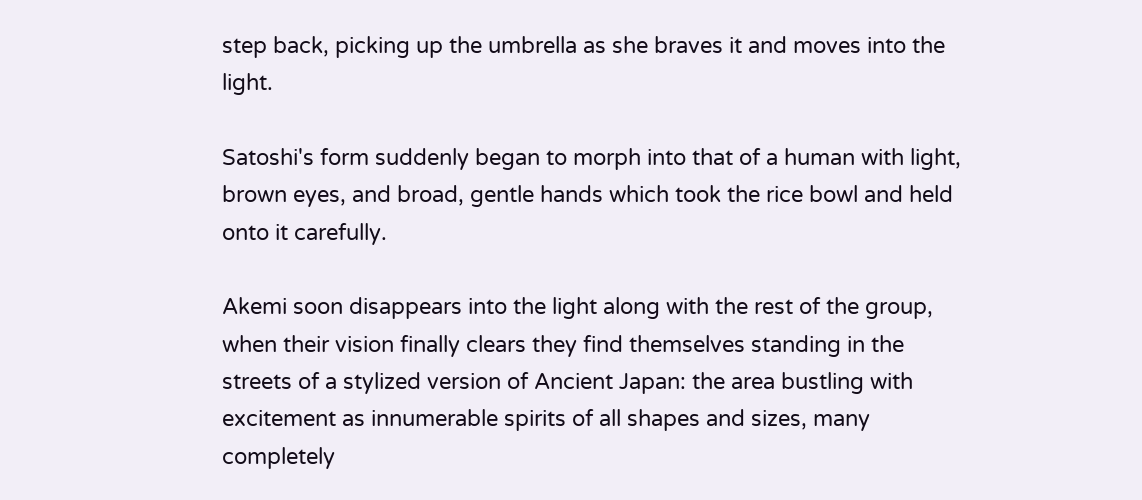step back, picking up the umbrella as she braves it and moves into the light.

Satoshi's form suddenly began to morph into that of a human with light, brown eyes, and broad, gentle hands which took the rice bowl and held onto it carefully.

Akemi soon disappears into the light along with the rest of the group, when their vision finally clears they find themselves standing in the streets of a stylized version of Ancient Japan: the area bustling with excitement as innumerable spirits of all shapes and sizes, many completely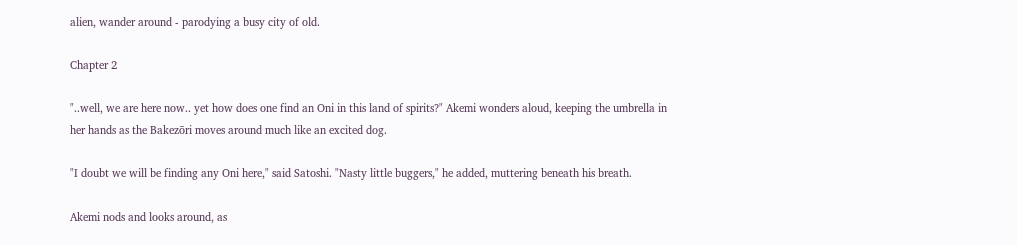alien, wander around - parodying a busy city of old.

Chapter 2

"..well, we are here now.. yet how does one find an Oni in this land of spirits?" Akemi wonders aloud, keeping the umbrella in her hands as the Bakezōri moves around much like an excited dog.

"I doubt we will be finding any Oni here," said Satoshi. "Nasty little buggers," he added, muttering beneath his breath.

Akemi nods and looks around, as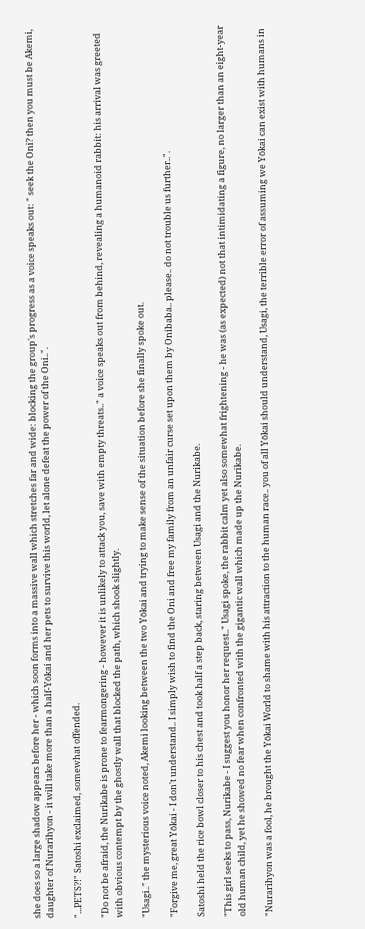she does so a large shadow appears before her - which soon forms into a massive wall which stretches far and wide: blocking the group's progress as a voice speaks out: " seek the Oni? then you must be Akemi, daughter of Nurarihyon - it will take more than a half-Yōkai and her pets to survive this world, let alone defeat the power of the Oni..".

"...PETS?!" Satoshi exclaimed, somewhat offended.

"Do not be afraid, the Nurikabe is prone to fearmongering - however it is unlikely to attack you, save with empty threats.." a voice speaks out from behind, revealing a humanoid rabbit: his arrival was greeted with obvious contempt by the ghostly wall that blocked the path, which shook slightly.

"Usagi.." the mysterious voice noted, Akemi looking between the two Yōkai and trying to make sense of the situation before she finally spoke out.

"Forgive me, great Yōkai - I don't understand.. I simply wish to find the Oni and free my family from an unfair curse set upon them by Onibaba.. please.. do not trouble us further..".

Satoshi held the rice bowl closer to his chest and took half a step back, staring between Usagi and the Nurikabe.

"This girl seeks to pass, Nurikabe - I suggest you honor her request.." Usagi spoke, the rabbit calm yet also somewhat frightening - he was (as expected) not that intimidating a figure, no larger than an eight-year old human child, yet he showed no fear when confronted with the gigantic wall which made up the Nurikabe.

"Nurarihyon was a fool, he brought the Yōkai World to shame with his attraction to the human race.. you of all Yōkai should understand, Usagi, the terrible error of assuming we Yōkai can exist with humans in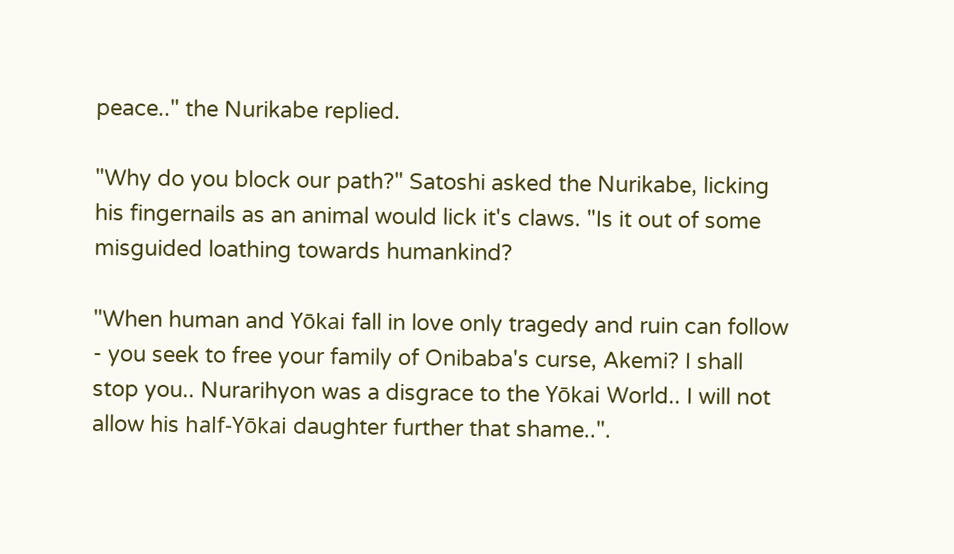peace.." the Nurikabe replied.

"Why do you block our path?" Satoshi asked the Nurikabe, licking his fingernails as an animal would lick it's claws. "Is it out of some misguided loathing towards humankind?

"When human and Yōkai fall in love only tragedy and ruin can follow - you seek to free your family of Onibaba's curse, Akemi? I shall stop you.. Nurarihyon was a disgrace to the Yōkai World.. I will not allow his half-Yōkai daughter further that shame..".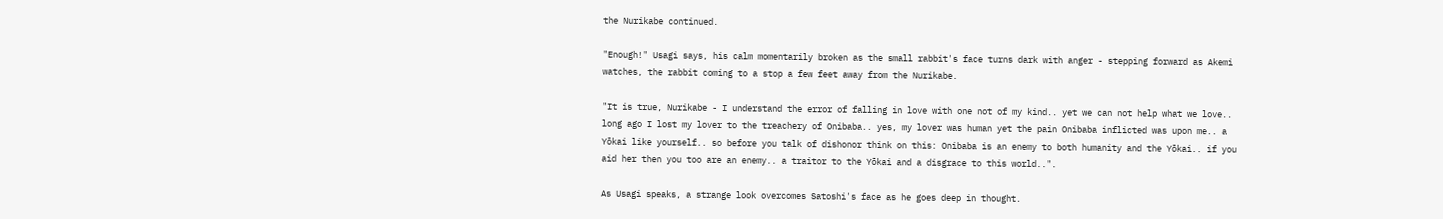the Nurikabe continued.

"Enough!" Usagi says, his calm momentarily broken as the small rabbit's face turns dark with anger - stepping forward as Akemi watches, the rabbit coming to a stop a few feet away from the Nurikabe.

"It is true, Nurikabe - I understand the error of falling in love with one not of my kind.. yet we can not help what we love.. long ago I lost my lover to the treachery of Onibaba.. yes, my lover was human yet the pain Onibaba inflicted was upon me.. a Yōkai like yourself.. so before you talk of dishonor think on this: Onibaba is an enemy to both humanity and the Yōkai.. if you aid her then you too are an enemy.. a traitor to the Yōkai and a disgrace to this world..".

As Usagi speaks, a strange look overcomes Satoshi's face as he goes deep in thought.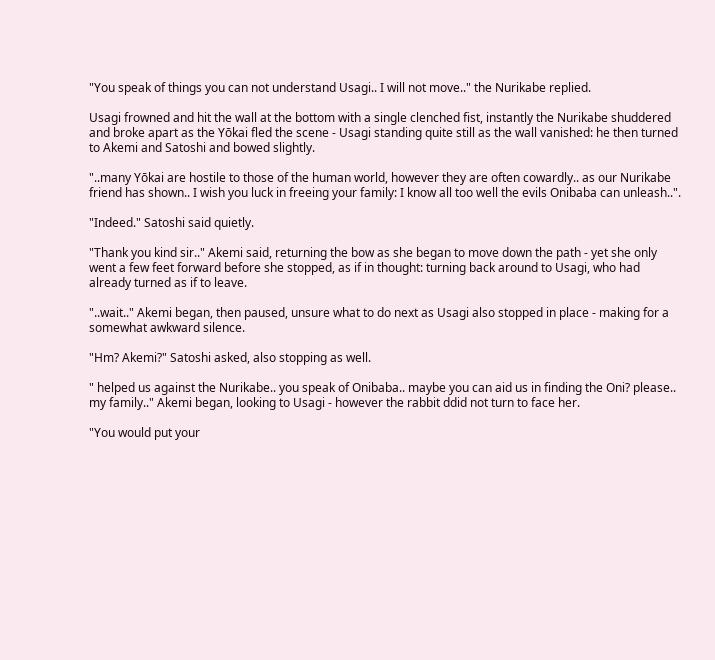"You speak of things you can not understand Usagi.. I will not move.." the Nurikabe replied.

Usagi frowned and hit the wall at the bottom with a single clenched fist, instantly the Nurikabe shuddered and broke apart as the Yōkai fled the scene - Usagi standing quite still as the wall vanished: he then turned to Akemi and Satoshi and bowed slightly.

"..many Yōkai are hostile to those of the human world, however they are often cowardly.. as our Nurikabe friend has shown.. I wish you luck in freeing your family: I know all too well the evils Onibaba can unleash..".

"Indeed." Satoshi said quietly.

"Thank you kind sir.." Akemi said, returning the bow as she began to move down the path - yet she only went a few feet forward before she stopped, as if in thought: turning back around to Usagi, who had already turned as if to leave.

"..wait.." Akemi began, then paused, unsure what to do next as Usagi also stopped in place - making for a somewhat awkward silence.

"Hm? Akemi?" Satoshi asked, also stopping as well.

" helped us against the Nurikabe.. you speak of Onibaba.. maybe you can aid us in finding the Oni? please.. my family.." Akemi began, looking to Usagi - however the rabbit ddid not turn to face her.

"You would put your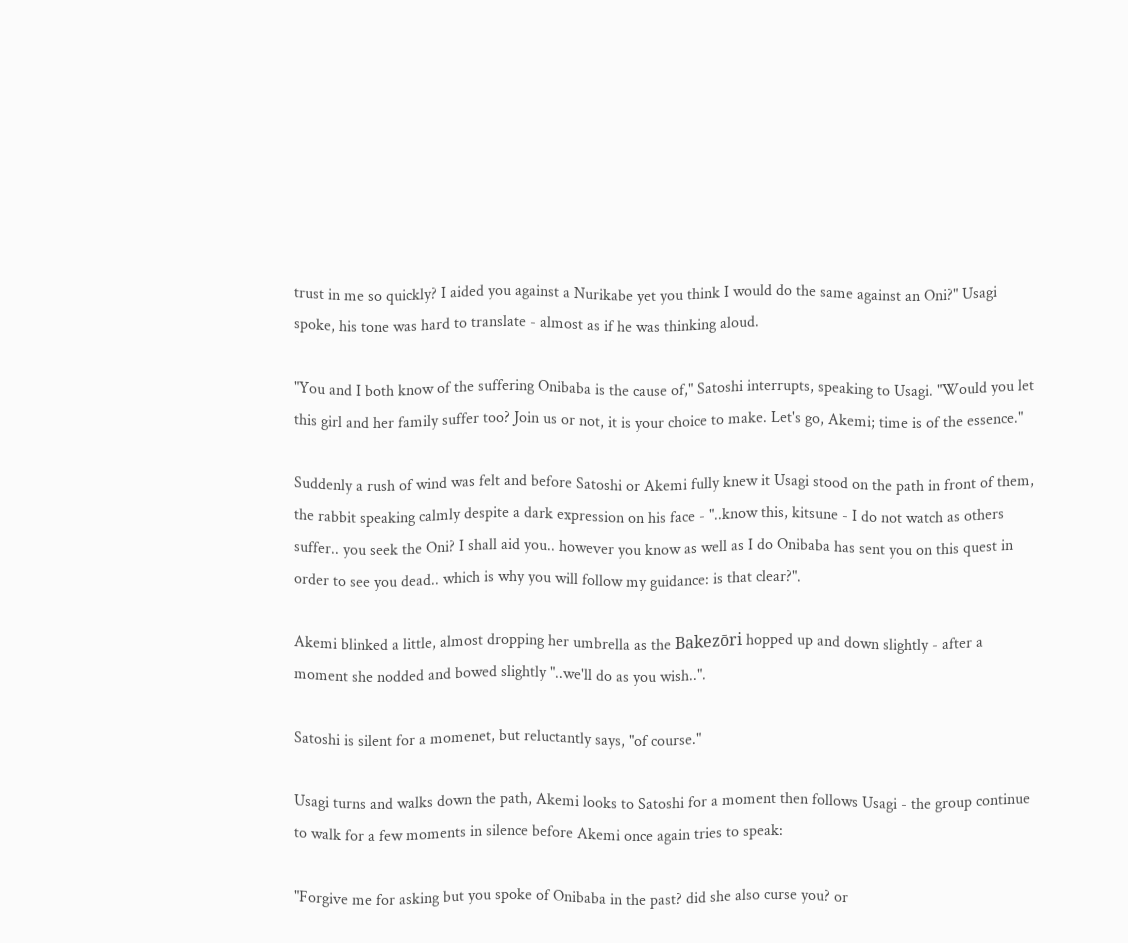trust in me so quickly? I aided you against a Nurikabe yet you think I would do the same against an Oni?" Usagi spoke, his tone was hard to translate - almost as if he was thinking aloud.

"You and I both know of the suffering Onibaba is the cause of," Satoshi interrupts, speaking to Usagi. "Would you let this girl and her family suffer too? Join us or not, it is your choice to make. Let's go, Akemi; time is of the essence."

Suddenly a rush of wind was felt and before Satoshi or Akemi fully knew it Usagi stood on the path in front of them, the rabbit speaking calmly despite a dark expression on his face - "..know this, kitsune - I do not watch as others suffer.. you seek the Oni? I shall aid you.. however you know as well as I do Onibaba has sent you on this quest in order to see you dead.. which is why you will follow my guidance: is that clear?".

Akemi blinked a little, almost dropping her umbrella as the Bakezōri hopped up and down slightly - after a moment she nodded and bowed slightly "..we'll do as you wish..".

Satoshi is silent for a momenet, but reluctantly says, "of course."

Usagi turns and walks down the path, Akemi looks to Satoshi for a moment then follows Usagi - the group continue to walk for a few moments in silence before Akemi once again tries to speak:

"Forgive me for asking but you spoke of Onibaba in the past? did she also curse you? or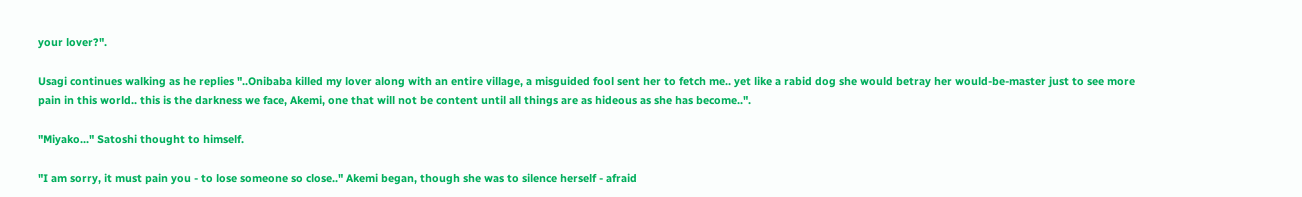your lover?".

Usagi continues walking as he replies "..Onibaba killed my lover along with an entire village, a misguided fool sent her to fetch me.. yet like a rabid dog she would betray her would-be-master just to see more pain in this world.. this is the darkness we face, Akemi, one that will not be content until all things are as hideous as she has become..".

"Miyako..." Satoshi thought to himself.

"I am sorry, it must pain you - to lose someone so close.." Akemi began, though she was to silence herself - afraid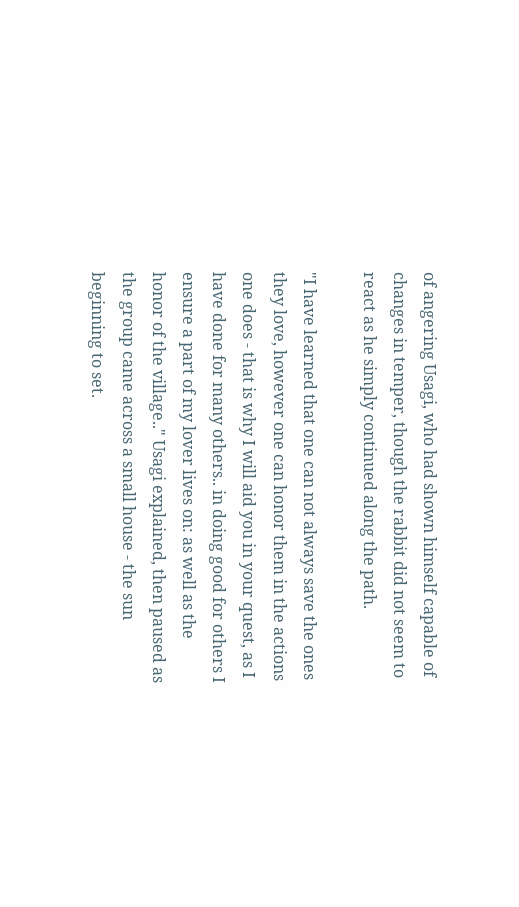of angering Usagi, who had shown himself capable of changes in temper, though the rabbit did not seem to react as he simply continued along the path.

"I have learned that one can not always save the ones they love, however one can honor them in the actions one does - that is why I will aid you in your quest, as I have done for many others.. in doing good for others I ensure a part of my lover lives on: as well as the honor of the village.." Usagi explained, then paused as the group came across a small house - the sun beginning to set.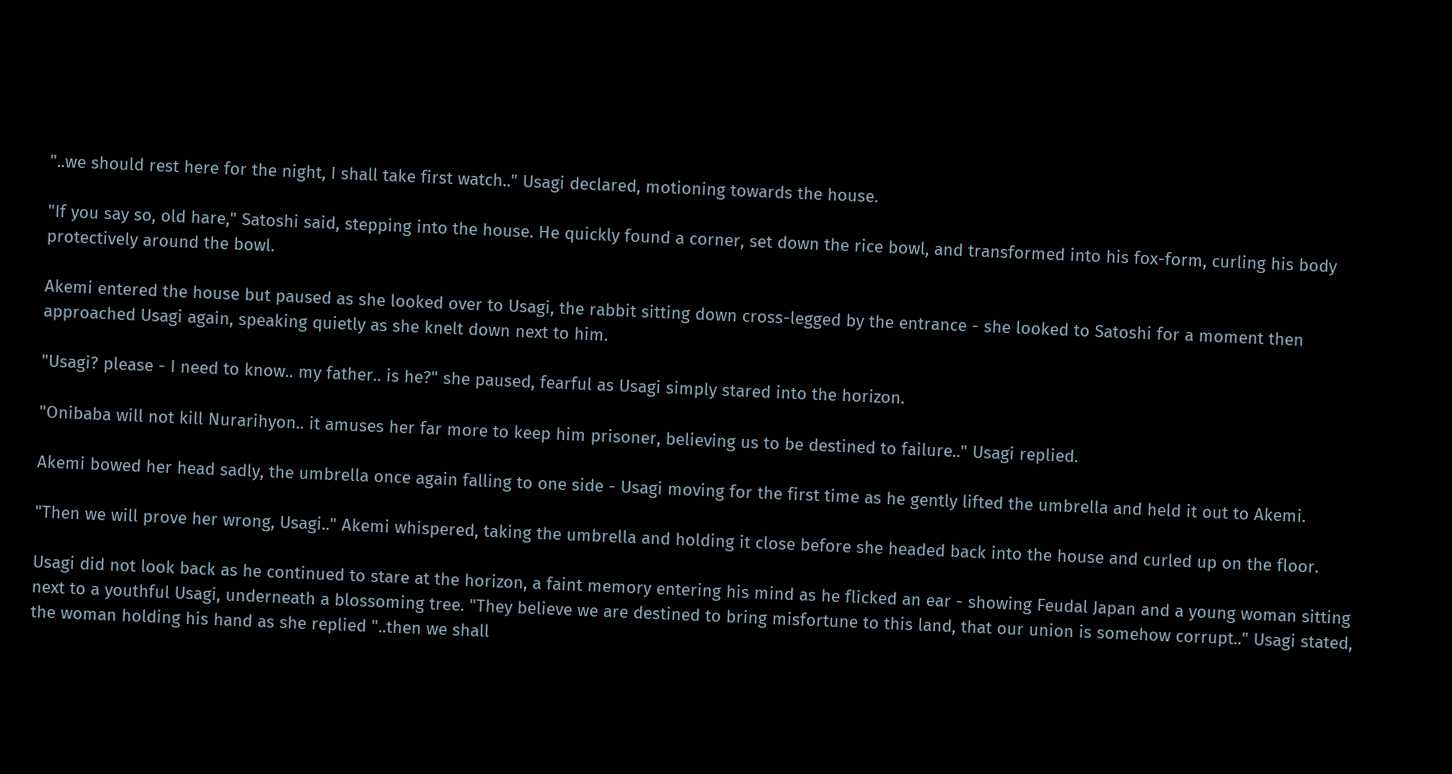"..we should rest here for the night, I shall take first watch.." Usagi declared, motioning towards the house.

"If you say so, old hare," Satoshi said, stepping into the house. He quickly found a corner, set down the rice bowl, and transformed into his fox-form, curling his body protectively around the bowl.

Akemi entered the house but paused as she looked over to Usagi, the rabbit sitting down cross-legged by the entrance - she looked to Satoshi for a moment then approached Usagi again, speaking quietly as she knelt down next to him.

"Usagi? please - I need to know.. my father.. is he?" she paused, fearful as Usagi simply stared into the horizon.

"Onibaba will not kill Nurarihyon.. it amuses her far more to keep him prisoner, believing us to be destined to failure.." Usagi replied.

Akemi bowed her head sadly, the umbrella once again falling to one side - Usagi moving for the first time as he gently lifted the umbrella and held it out to Akemi.

"Then we will prove her wrong, Usagi.." Akemi whispered, taking the umbrella and holding it close before she headed back into the house and curled up on the floor.

Usagi did not look back as he continued to stare at the horizon, a faint memory entering his mind as he flicked an ear - showing Feudal Japan and a young woman sitting next to a youthful Usagi, underneath a blossoming tree. "They believe we are destined to bring misfortune to this land, that our union is somehow corrupt.." Usagi stated, the woman holding his hand as she replied "..then we shall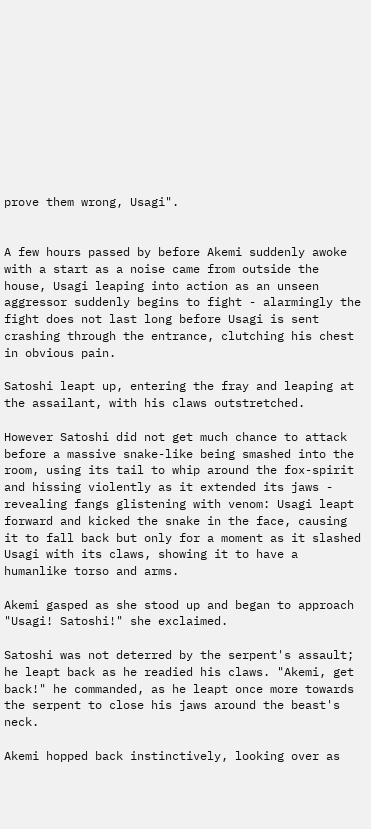prove them wrong, Usagi".


A few hours passed by before Akemi suddenly awoke with a start as a noise came from outside the house, Usagi leaping into action as an unseen aggressor suddenly begins to fight - alarmingly the fight does not last long before Usagi is sent crashing through the entrance, clutching his chest in obvious pain.

Satoshi leapt up, entering the fray and leaping at the assailant, with his claws outstretched.

However Satoshi did not get much chance to attack before a massive snake-like being smashed into the room, using its tail to whip around the fox-spirit and hissing violently as it extended its jaws - revealing fangs glistening with venom: Usagi leapt forward and kicked the snake in the face, causing it to fall back but only for a moment as it slashed Usagi with its claws, showing it to have a humanlike torso and arms.

Akemi gasped as she stood up and began to approach "Usagi! Satoshi!" she exclaimed.

Satoshi was not deterred by the serpent's assault; he leapt back as he readied his claws. "Akemi, get back!" he commanded, as he leapt once more towards the serpent to close his jaws around the beast's neck.

Akemi hopped back instinctively, looking over as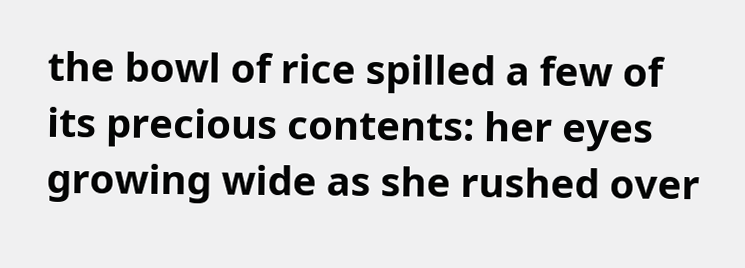the bowl of rice spilled a few of its precious contents: her eyes growing wide as she rushed over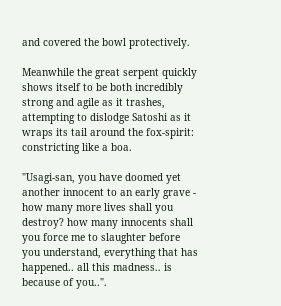and covered the bowl protectively.

Meanwhile the great serpent quickly shows itself to be both incredibly strong and agile as it trashes, attempting to dislodge Satoshi as it wraps its tail around the fox-spirit: constricting like a boa.

"Usagi-san, you have doomed yet another innocent to an early grave - how many more lives shall you destroy? how many innocents shall you force me to slaughter before you understand, everything that has happened.. all this madness.. is because of you..".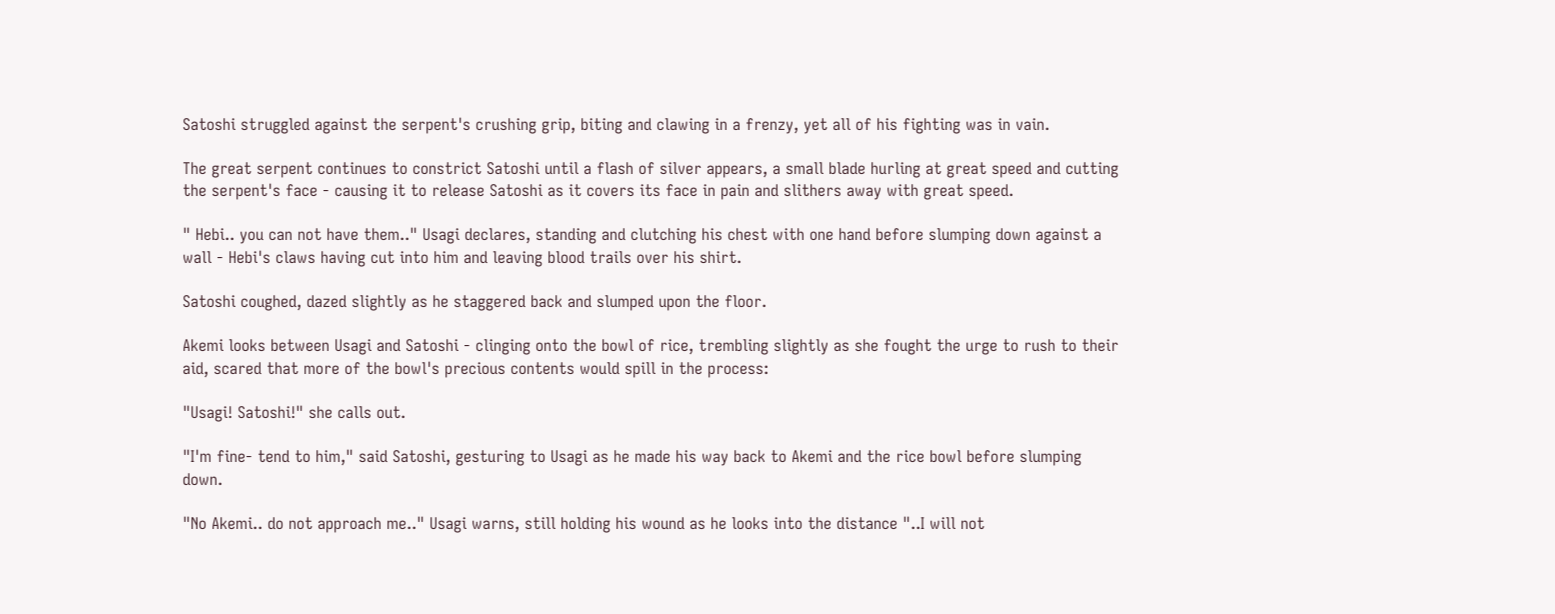Satoshi struggled against the serpent's crushing grip, biting and clawing in a frenzy, yet all of his fighting was in vain.

The great serpent continues to constrict Satoshi until a flash of silver appears, a small blade hurling at great speed and cutting the serpent's face - causing it to release Satoshi as it covers its face in pain and slithers away with great speed.

" Hebi.. you can not have them.." Usagi declares, standing and clutching his chest with one hand before slumping down against a wall - Hebi's claws having cut into him and leaving blood trails over his shirt.

Satoshi coughed, dazed slightly as he staggered back and slumped upon the floor.

Akemi looks between Usagi and Satoshi - clinging onto the bowl of rice, trembling slightly as she fought the urge to rush to their aid, scared that more of the bowl's precious contents would spill in the process:

"Usagi! Satoshi!" she calls out.

"I'm fine- tend to him," said Satoshi, gesturing to Usagi as he made his way back to Akemi and the rice bowl before slumping down.

"No Akemi.. do not approach me.." Usagi warns, still holding his wound as he looks into the distance "..I will not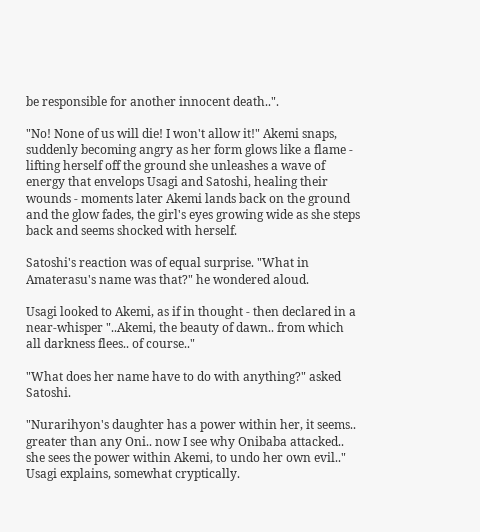be responsible for another innocent death..".

"No! None of us will die! I won't allow it!" Akemi snaps, suddenly becoming angry as her form glows like a flame - lifting herself off the ground she unleashes a wave of energy that envelops Usagi and Satoshi, healing their wounds - moments later Akemi lands back on the ground and the glow fades, the girl's eyes growing wide as she steps back and seems shocked with herself.

Satoshi's reaction was of equal surprise. "What in Amaterasu's name was that?" he wondered aloud.

Usagi looked to Akemi, as if in thought - then declared in a near-whisper "..Akemi, the beauty of dawn.. from which all darkness flees.. of course.."

"What does her name have to do with anything?" asked Satoshi.

"Nurarihyon's daughter has a power within her, it seems.. greater than any Oni.. now I see why Onibaba attacked.. she sees the power within Akemi, to undo her own evil.." Usagi explains, somewhat cryptically.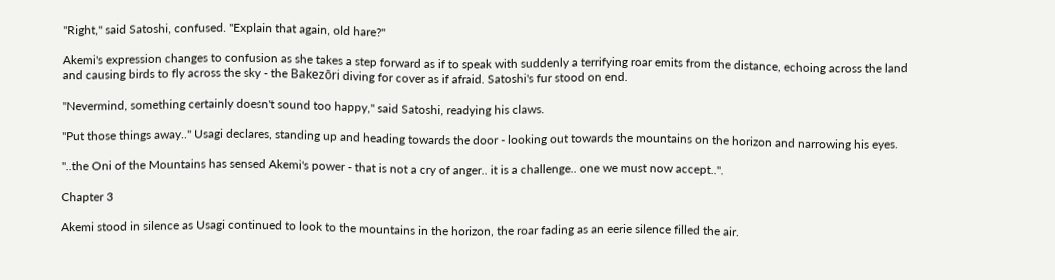"Right," said Satoshi, confused. "Explain that again, old hare?"

Akemi's expression changes to confusion as she takes a step forward as if to speak with suddenly a terrifying roar emits from the distance, echoing across the land and causing birds to fly across the sky - the Bakezōri diving for cover as if afraid. Satoshi's fur stood on end.

"Nevermind, something certainly doesn't sound too happy," said Satoshi, readying his claws.

"Put those things away.." Usagi declares, standing up and heading towards the door - looking out towards the mountains on the horizon and narrowing his eyes.

"..the Oni of the Mountains has sensed Akemi's power - that is not a cry of anger.. it is a challenge.. one we must now accept..".

Chapter 3

Akemi stood in silence as Usagi continued to look to the mountains in the horizon, the roar fading as an eerie silence filled the air.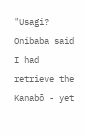"Usagi? Onibaba said I had retrieve the Kanabō - yet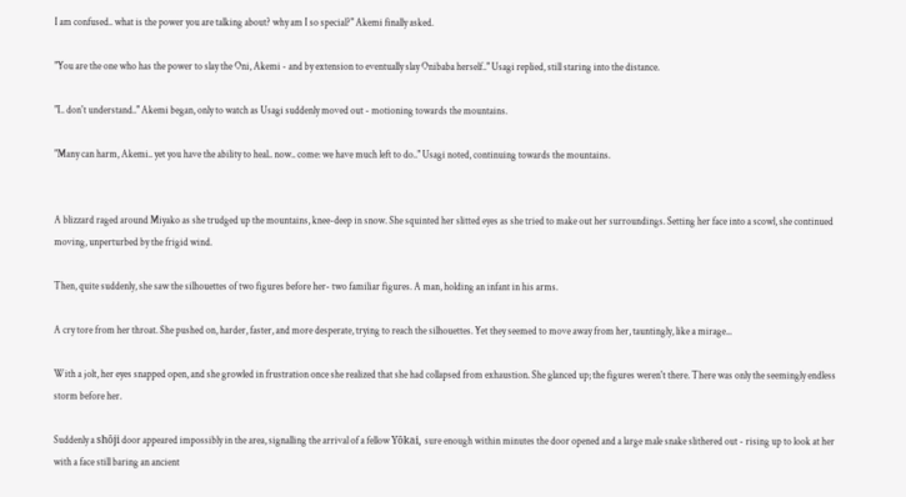I am confused.. what is the power you are talking about? why am I so special?" Akemi finally asked.

"You are the one who has the power to slay the Oni, Akemi - and by extension to eventually slay Onibaba herself.." Usagi replied, still staring into the distance.

"I.. don't understand.." Akemi began, only to watch as Usagi suddenly moved out - motioning towards the mountains.

"Many can harm, Akemi.. yet you have the ability to heal.. now.. come: we have much left to do.." Usagi noted, continuing towards the mountains.


A blizzard raged around Miyako as she trudged up the mountains, knee-deep in snow. She squinted her slitted eyes as she tried to make out her surroundings. Setting her face into a scowl, she continued moving, unperturbed by the frigid wind.

Then, quite suddenly, she saw the silhouettes of two figures before her- two familiar figures. A man, holding an infant in his arms.

A cry tore from her throat. She pushed on, harder, faster, and more desperate, trying to reach the silhouettes. Yet they seemed to move away from her, tauntingly, like a mirage...

With a jolt, her eyes snapped open, and she growled in frustration once she realized that she had collapsed from exhaustion. She glanced up; the figures weren't there. There was only the seemingly endless storm before her.

Suddenly a shōji door appeared impossibly in the area, signalling the arrival of a fellow Yōkai, sure enough within minutes the door opened and a large male snake slithered out - rising up to look at her with a face still baring an ancient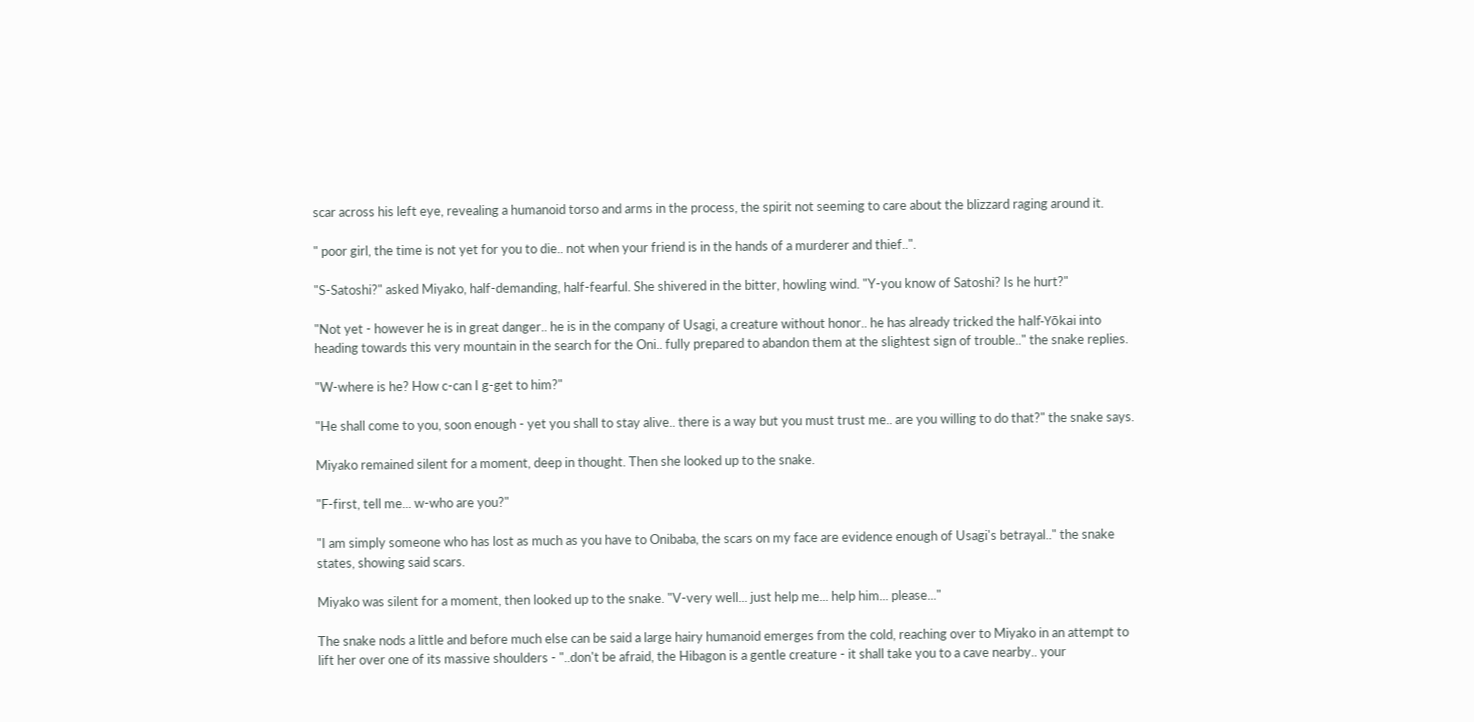scar across his left eye, revealing a humanoid torso and arms in the process, the spirit not seeming to care about the blizzard raging around it.

" poor girl, the time is not yet for you to die.. not when your friend is in the hands of a murderer and thief..".

"S-Satoshi?" asked Miyako, half-demanding, half-fearful. She shivered in the bitter, howling wind. "Y-you know of Satoshi? Is he hurt?"

"Not yet - however he is in great danger.. he is in the company of Usagi, a creature without honor.. he has already tricked the half-Yōkai into heading towards this very mountain in the search for the Oni.. fully prepared to abandon them at the slightest sign of trouble.." the snake replies.

"W-where is he? How c-can I g-get to him?"

"He shall come to you, soon enough - yet you shall to stay alive.. there is a way but you must trust me.. are you willing to do that?" the snake says.

Miyako remained silent for a moment, deep in thought. Then she looked up to the snake.

"F-first, tell me... w-who are you?"

"I am simply someone who has lost as much as you have to Onibaba, the scars on my face are evidence enough of Usagi's betrayal.." the snake states, showing said scars.

Miyako was silent for a moment, then looked up to the snake. "V-very well... just help me... help him... please..."

The snake nods a little and before much else can be said a large hairy humanoid emerges from the cold, reaching over to Miyako in an attempt to lift her over one of its massive shoulders - "..don't be afraid, the Hibagon is a gentle creature - it shall take you to a cave nearby.. your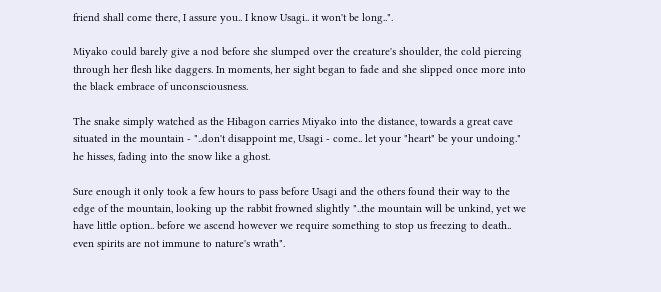friend shall come there, I assure you.. I know Usagi.. it won't be long..".

Miyako could barely give a nod before she slumped over the creature's shoulder, the cold piercing through her flesh like daggers. In moments, her sight began to fade and she slipped once more into the black embrace of unconsciousness.

The snake simply watched as the Hibagon carries Miyako into the distance, towards a great cave situated in the mountain - "..don't disappoint me, Usagi - come.. let your "heart" be your undoing." he hisses, fading into the snow like a ghost.

Sure enough it only took a few hours to pass before Usagi and the others found their way to the edge of the mountain, looking up the rabbit frowned slightly "..the mountain will be unkind, yet we have little option.. before we ascend however we require something to stop us freezing to death.. even spirits are not immune to nature's wrath".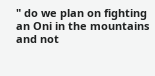" do we plan on fighting an Oni in the mountains and not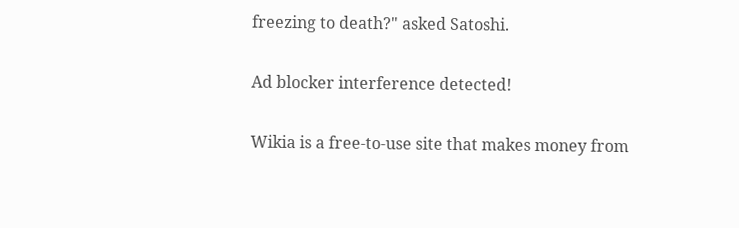freezing to death?" asked Satoshi.

Ad blocker interference detected!

Wikia is a free-to-use site that makes money from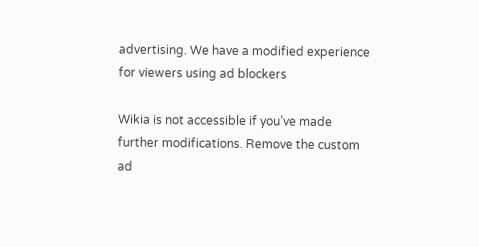advertising. We have a modified experience for viewers using ad blockers

Wikia is not accessible if you’ve made further modifications. Remove the custom ad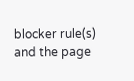blocker rule(s) and the page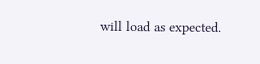will load as expected.